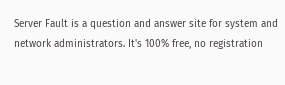Server Fault is a question and answer site for system and network administrators. It's 100% free, no registration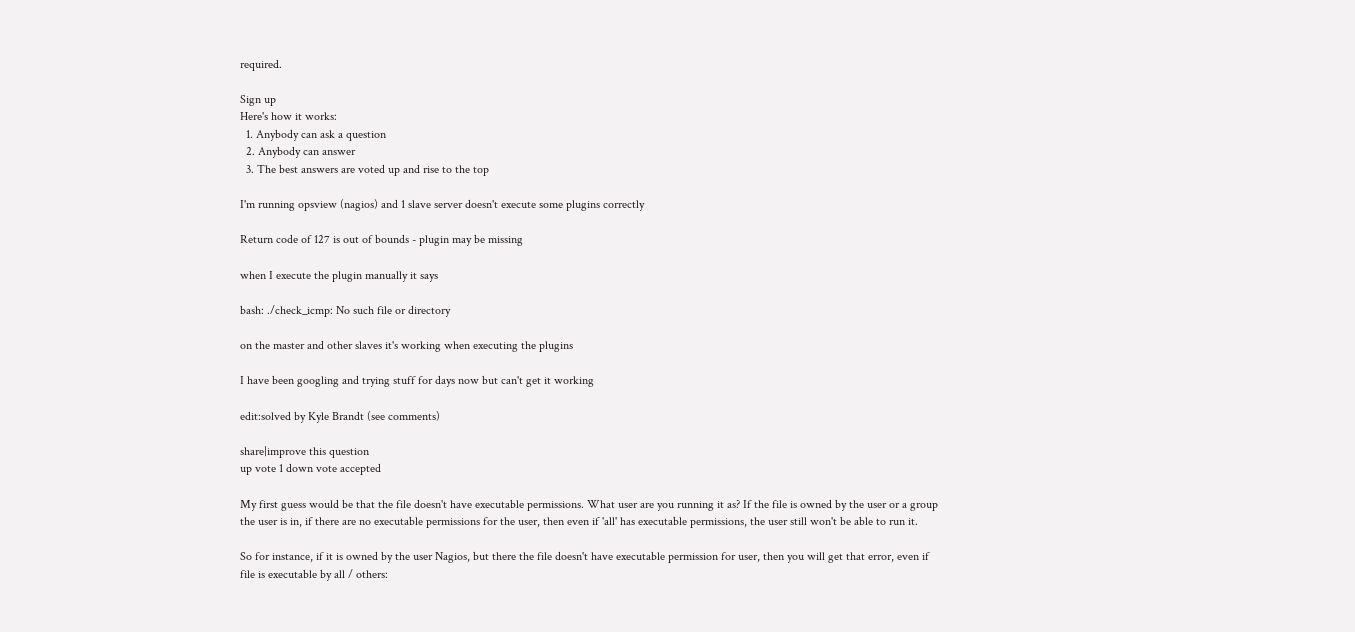required.

Sign up
Here's how it works:
  1. Anybody can ask a question
  2. Anybody can answer
  3. The best answers are voted up and rise to the top

I'm running opsview (nagios) and 1 slave server doesn't execute some plugins correctly

Return code of 127 is out of bounds - plugin may be missing

when I execute the plugin manually it says

bash: ./check_icmp: No such file or directory

on the master and other slaves it's working when executing the plugins

I have been googling and trying stuff for days now but can't get it working

edit:solved by Kyle Brandt (see comments)

share|improve this question
up vote 1 down vote accepted

My first guess would be that the file doesn't have executable permissions. What user are you running it as? If the file is owned by the user or a group the user is in, if there are no executable permissions for the user, then even if 'all' has executable permissions, the user still won't be able to run it.

So for instance, if it is owned by the user Nagios, but there the file doesn't have executable permission for user, then you will get that error, even if file is executable by all / others: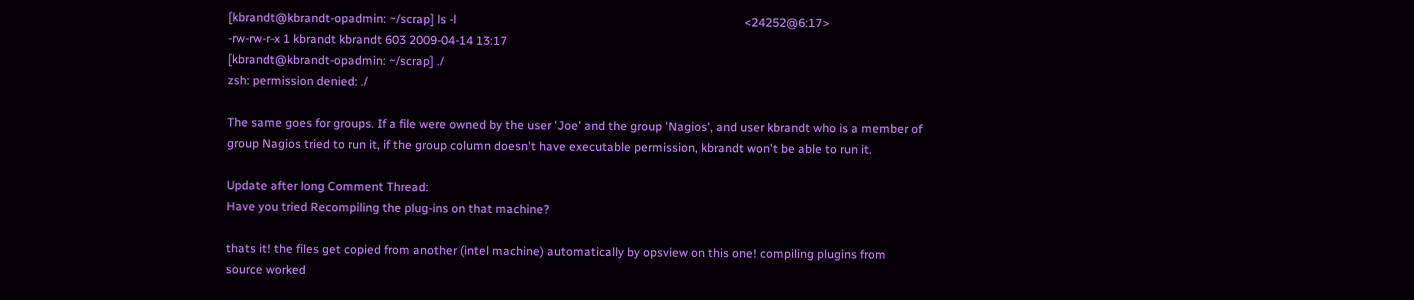[kbrandt@kbrandt-opadmin: ~/scrap] ls -l                                                                                                <24252@6:17>
-rw-rw-r-x 1 kbrandt kbrandt 603 2009-04-14 13:17
[kbrandt@kbrandt-opadmin: ~/scrap] ./
zsh: permission denied: ./

The same goes for groups. If a file were owned by the user 'Joe' and the group 'Nagios', and user kbrandt who is a member of group Nagios tried to run it, if the group column doesn't have executable permission, kbrandt won't be able to run it.

Update after long Comment Thread:
Have you tried Recompiling the plug-ins on that machine?

thats it! the files get copied from another (intel machine) automatically by opsview on this one! compiling plugins from source worked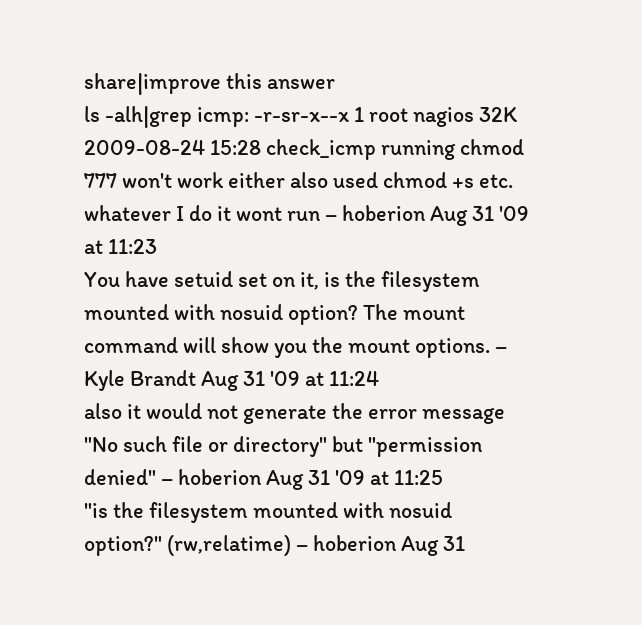share|improve this answer
ls -alh|grep icmp: -r-sr-x--x 1 root nagios 32K 2009-08-24 15:28 check_icmp running chmod 777 won't work either also used chmod +s etc. whatever I do it wont run – hoberion Aug 31 '09 at 11:23
You have setuid set on it, is the filesystem mounted with nosuid option? The mount command will show you the mount options. – Kyle Brandt Aug 31 '09 at 11:24
also it would not generate the error message "No such file or directory" but "permission denied" – hoberion Aug 31 '09 at 11:25
"is the filesystem mounted with nosuid option?" (rw,relatime) – hoberion Aug 31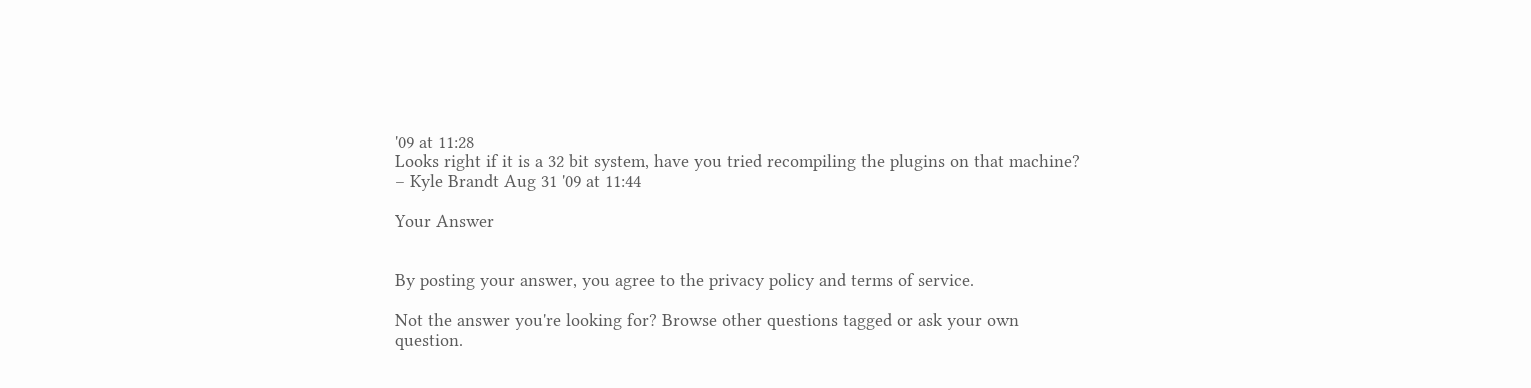'09 at 11:28
Looks right if it is a 32 bit system, have you tried recompiling the plugins on that machine? – Kyle Brandt Aug 31 '09 at 11:44

Your Answer


By posting your answer, you agree to the privacy policy and terms of service.

Not the answer you're looking for? Browse other questions tagged or ask your own question.